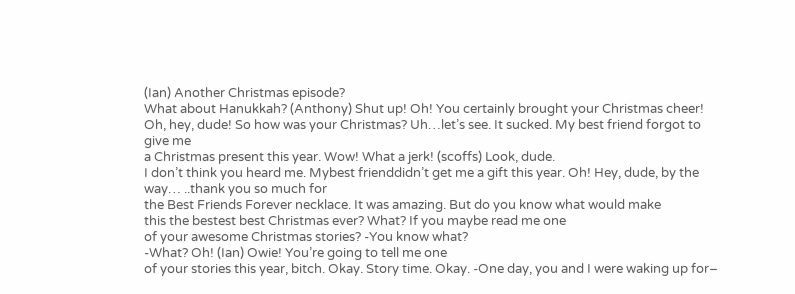(Ian) Another Christmas episode?
What about Hanukkah? (Anthony) Shut up! Oh! You certainly brought your Christmas cheer! Oh, hey, dude! So how was your Christmas? Uh…let’s see. It sucked. My best friend forgot to give me
a Christmas present this year. Wow! What a jerk! (scoffs) Look, dude.
I don’t think you heard me. Mybest frienddidn’t get me a gift this year. Oh! Hey, dude, by the way… ..thank you so much for
the Best Friends Forever necklace. It was amazing. But do you know what would make
this the bestest best Christmas ever? What? If you maybe read me one
of your awesome Christmas stories? -You know what?
-What? Oh! (Ian) Owie! You’re going to tell me one
of your stories this year, bitch. Okay. Story time. Okay. -One day, you and I were waking up for–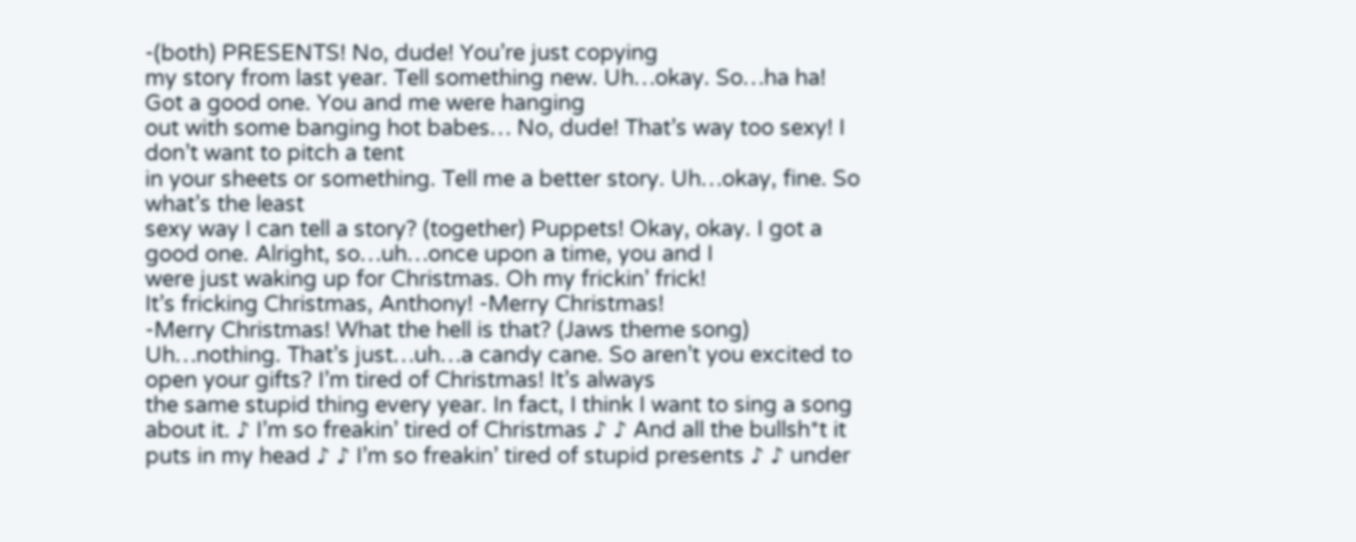-(both) PRESENTS! No, dude! You’re just copying
my story from last year. Tell something new. Uh…okay. So…ha ha! Got a good one. You and me were hanging
out with some banging hot babes… No, dude! That’s way too sexy! I don’t want to pitch a tent
in your sheets or something. Tell me a better story. Uh…okay, fine. So what’s the least
sexy way I can tell a story? (together) Puppets! Okay, okay. I got a good one. Alright, so…uh…once upon a time, you and I
were just waking up for Christmas. Oh my frickin’ frick!
It’s fricking Christmas, Anthony! -Merry Christmas!
-Merry Christmas! What the hell is that? (Jaws theme song) Uh…nothing. That’s just…uh…a candy cane. So aren’t you excited to open your gifts? I’m tired of Christmas! It’s always
the same stupid thing every year. In fact, I think I want to sing a song about it. ♪ I’m so freakin’ tired of Christmas ♪ ♪ And all the bullsh*t it puts in my head ♪ ♪ I’m so freakin’ tired of stupid presents ♪ ♪ under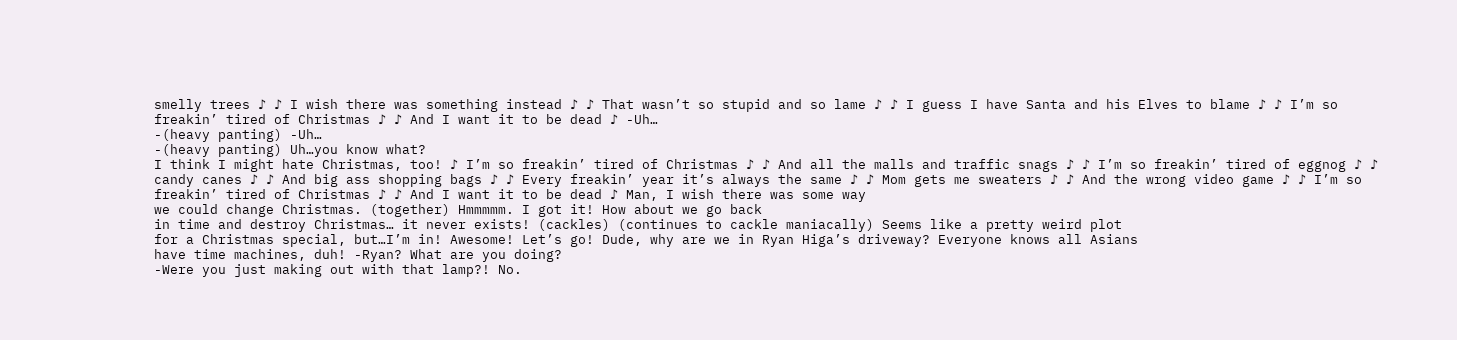smelly trees ♪ ♪ I wish there was something instead ♪ ♪ That wasn’t so stupid and so lame ♪ ♪ I guess I have Santa and his Elves to blame ♪ ♪ I’m so freakin’ tired of Christmas ♪ ♪ And I want it to be dead ♪ -Uh…
-(heavy panting) -Uh…
-(heavy panting) Uh…you know what?
I think I might hate Christmas, too! ♪ I’m so freakin’ tired of Christmas ♪ ♪ And all the malls and traffic snags ♪ ♪ I’m so freakin’ tired of eggnog ♪ ♪ candy canes ♪ ♪ And big ass shopping bags ♪ ♪ Every freakin’ year it’s always the same ♪ ♪ Mom gets me sweaters ♪ ♪ And the wrong video game ♪ ♪ I’m so freakin’ tired of Christmas ♪ ♪ And I want it to be dead ♪ Man, I wish there was some way
we could change Christmas. (together) Hmmmmm. I got it! How about we go back
in time and destroy Christmas… it never exists! (cackles) (continues to cackle maniacally) Seems like a pretty weird plot
for a Christmas special, but…I’m in! Awesome! Let’s go! Dude, why are we in Ryan Higa’s driveway? Everyone knows all Asians
have time machines, duh! -Ryan? What are you doing?
-Were you just making out with that lamp?! No.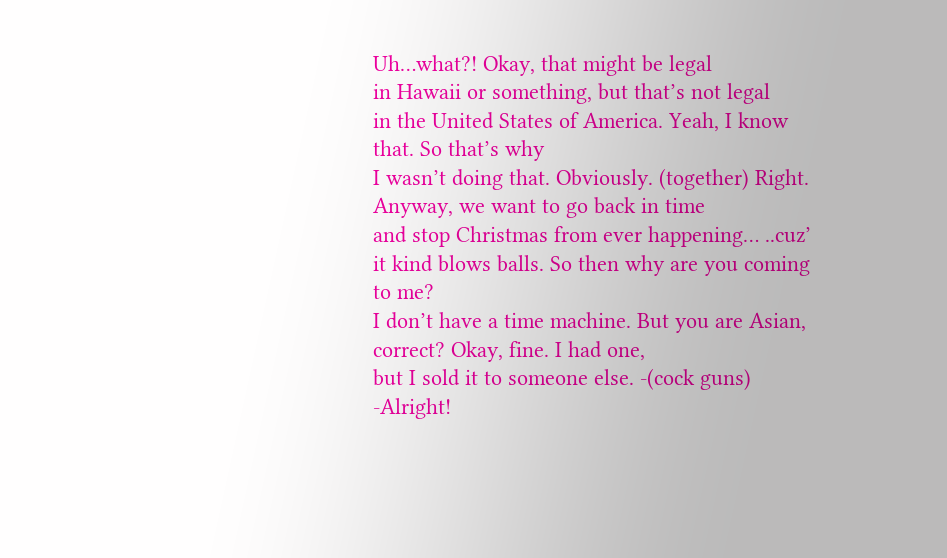Uh…what?! Okay, that might be legal
in Hawaii or something, but that’s not legal
in the United States of America. Yeah, I know that. So that’s why
I wasn’t doing that. Obviously. (together) Right. Anyway, we want to go back in time
and stop Christmas from ever happening… ..cuz’ it kind blows balls. So then why are you coming to me?
I don’t have a time machine. But you are Asian, correct? Okay, fine. I had one,
but I sold it to someone else. -(cock guns)
-Alright!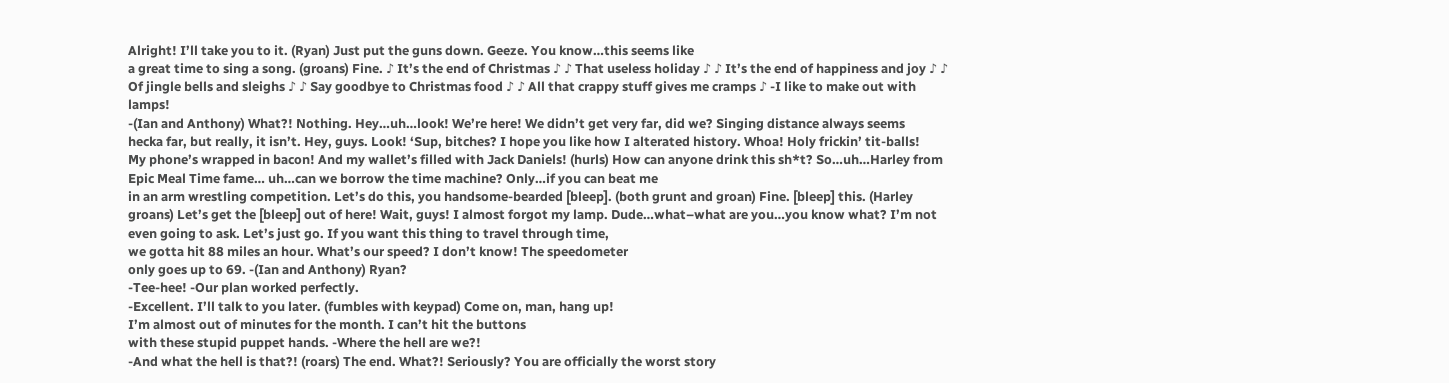Alright! I’ll take you to it. (Ryan) Just put the guns down. Geeze. You know…this seems like
a great time to sing a song. (groans) Fine. ♪ It’s the end of Christmas ♪ ♪ That useless holiday ♪ ♪ It’s the end of happiness and joy ♪ ♪ Of jingle bells and sleighs ♪ ♪ Say goodbye to Christmas food ♪ ♪ All that crappy stuff gives me cramps ♪ -I like to make out with lamps!
-(Ian and Anthony) What?! Nothing. Hey…uh…look! We’re here! We didn’t get very far, did we? Singing distance always seems
hecka far, but really, it isn’t. Hey, guys. Look! ‘Sup, bitches? I hope you like how I alterated history. Whoa! Holy frickin’ tit-balls!
My phone’s wrapped in bacon! And my wallet’s filled with Jack Daniels! (hurls) How can anyone drink this sh*t? So…uh…Harley from Epic Meal Time fame… uh…can we borrow the time machine? Only…if you can beat me
in an arm wrestling competition. Let’s do this, you handsome-bearded [bleep]. (both grunt and groan) Fine. [bleep] this. (Harley groans) Let’s get the [bleep] out of here! Wait, guys! I almost forgot my lamp. Dude…what–what are you…you know what? I’m not even going to ask. Let’s just go. If you want this thing to travel through time,
we gotta hit 88 miles an hour. What’s our speed? I don’t know! The speedometer
only goes up to 69. -(Ian and Anthony) Ryan?
-Tee-hee! -Our plan worked perfectly.
-Excellent. I’ll talk to you later. (fumbles with keypad) Come on, man, hang up!
I’m almost out of minutes for the month. I can’t hit the buttons
with these stupid puppet hands. -Where the hell are we?!
-And what the hell is that?! (roars) The end. What?! Seriously? You are officially the worst story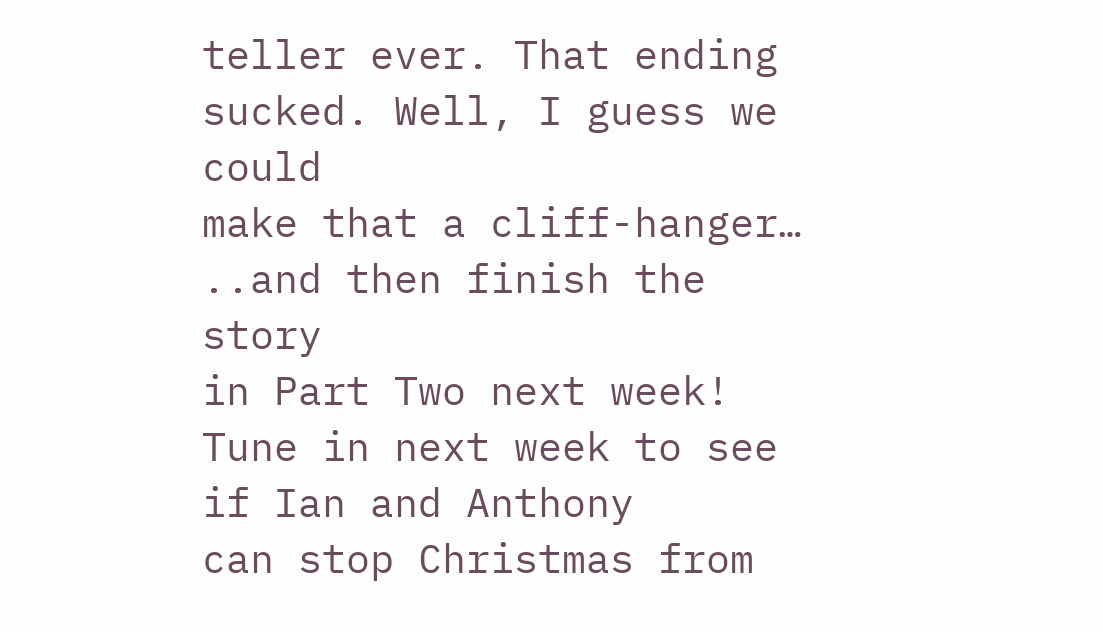teller ever. That ending sucked. Well, I guess we could
make that a cliff-hanger… ..and then finish the story
in Part Two next week! Tune in next week to see if Ian and Anthony
can stop Christmas from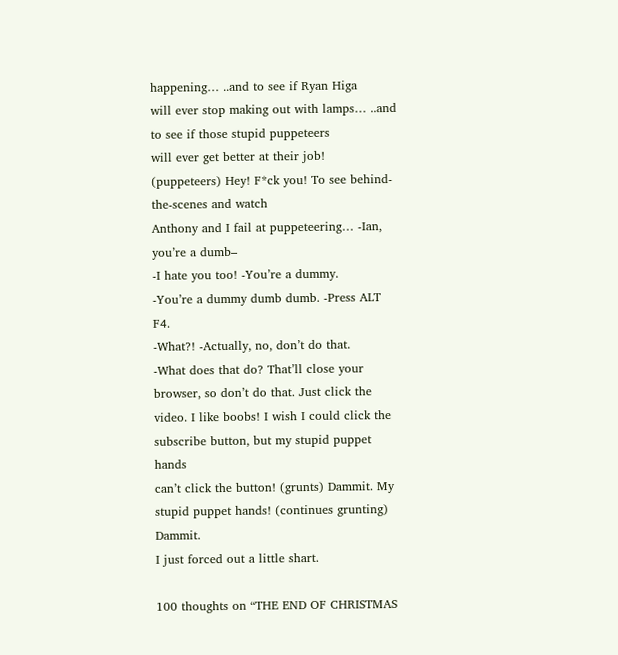happening… ..and to see if Ryan Higa
will ever stop making out with lamps… ..and to see if those stupid puppeteers
will ever get better at their job! (puppeteers) Hey! F*ck you! To see behind-the-scenes and watch
Anthony and I fail at puppeteering… -Ian, you’re a dumb–
-I hate you too! -You’re a dummy.
-You’re a dummy dumb dumb. -Press ALT F4.
-What?! -Actually, no, don’t do that.
-What does that do? That’ll close your browser, so don’t do that. Just click the video. I like boobs! I wish I could click the subscribe button, but my stupid puppet hands
can’t click the button! (grunts) Dammit. My stupid puppet hands! (continues grunting) Dammit.
I just forced out a little shart.

100 thoughts on “THE END OF CHRISTMAS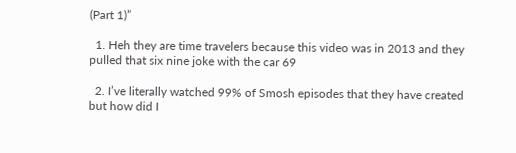(Part 1)”

  1. Heh they are time travelers because this video was in 2013 and they pulled that six nine joke with the car 69

  2. I’ve literally watched 99% of Smosh episodes that they have created but how did I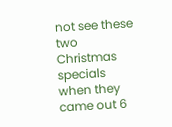not see these two Christmas specials when they came out 6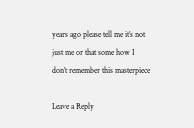years ago please tell me it’s not just me or that some how I don’t remember this masterpiece

Leave a Reply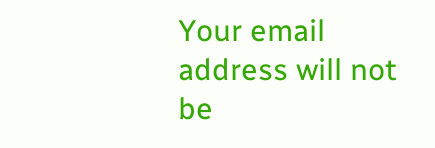Your email address will not be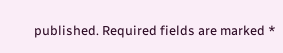published. Required fields are marked *